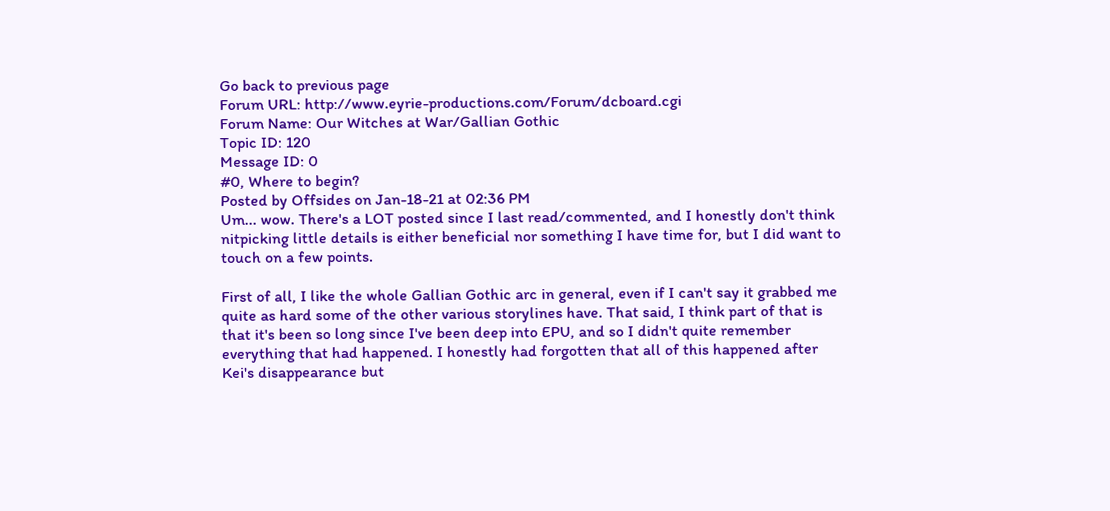Go back to previous page
Forum URL: http://www.eyrie-productions.com/Forum/dcboard.cgi
Forum Name: Our Witches at War/Gallian Gothic
Topic ID: 120
Message ID: 0
#0, Where to begin?
Posted by Offsides on Jan-18-21 at 02:36 PM
Um... wow. There's a LOT posted since I last read/commented, and I honestly don't think nitpicking little details is either beneficial nor something I have time for, but I did want to touch on a few points.

First of all, I like the whole Gallian Gothic arc in general, even if I can't say it grabbed me quite as hard some of the other various storylines have. That said, I think part of that is that it's been so long since I've been deep into EPU, and so I didn't quite remember everything that had happened. I honestly had forgotten that all of this happened after Kei's disappearance but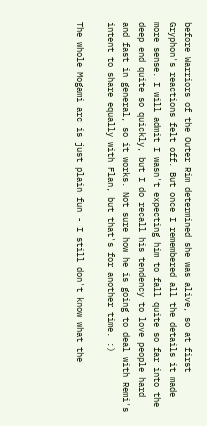before Warriors of the Outer Rim determined she was alive, so at first Gryphon's reactions felt off. But once I remembered all the details it made more sense. I will admit I wasn't expecting him to fall quite so far into the deep end quite so quickly, but I do recall his tendency to love people hard and fast in general, so it works. Not sure how he is going to deal with Remi's intent to share equally with Flan, but that's for another time. :)

The whole Mogami arc is just plain fun - I still don't know what the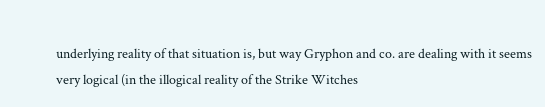underlying reality of that situation is, but way Gryphon and co. are dealing with it seems very logical (in the illogical reality of the Strike Witches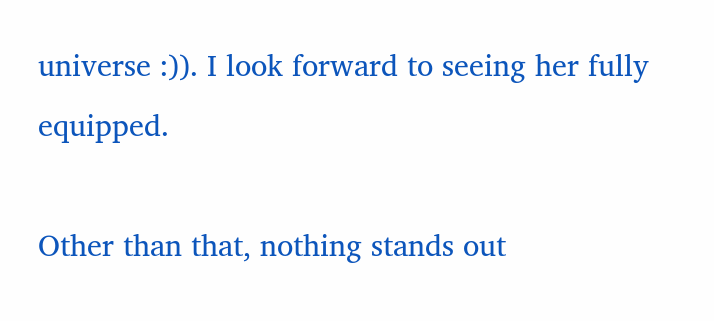universe :)). I look forward to seeing her fully equipped.

Other than that, nothing stands out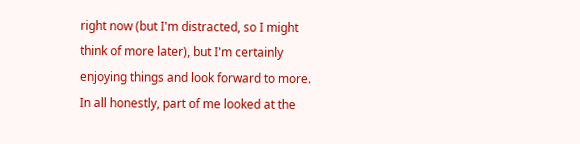right now (but I'm distracted, so I might think of more later), but I'm certainly enjoying things and look forward to more. In all honestly, part of me looked at the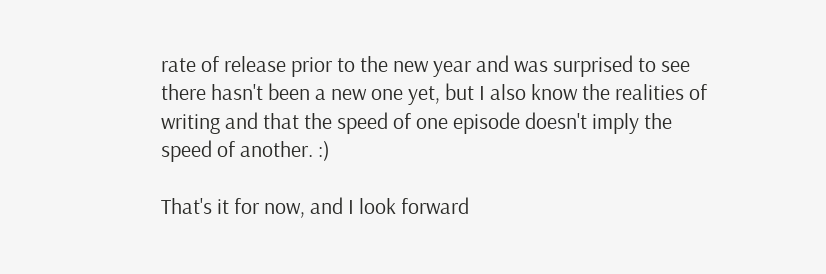rate of release prior to the new year and was surprised to see there hasn't been a new one yet, but I also know the realities of writing and that the speed of one episode doesn't imply the speed of another. :)

That's it for now, and I look forward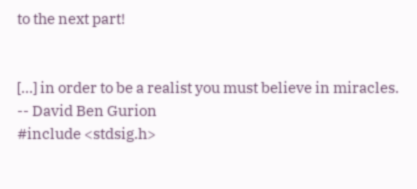to the next part!


[...] in order to be a realist you must believe in miracles.
-- David Ben Gurion
#include <stdsig.h>